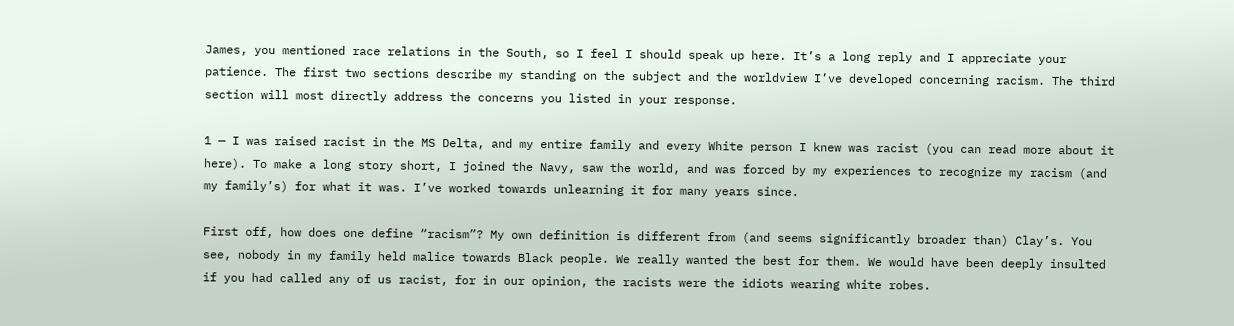James, you mentioned race relations in the South, so I feel I should speak up here. It’s a long reply and I appreciate your patience. The first two sections describe my standing on the subject and the worldview I’ve developed concerning racism. The third section will most directly address the concerns you listed in your response.

1 — I was raised racist in the MS Delta, and my entire family and every White person I knew was racist (you can read more about it here). To make a long story short, I joined the Navy, saw the world, and was forced by my experiences to recognize my racism (and my family’s) for what it was. I’ve worked towards unlearning it for many years since.

First off, how does one define “racism”? My own definition is different from (and seems significantly broader than) Clay’s. You see, nobody in my family held malice towards Black people. We really wanted the best for them. We would have been deeply insulted if you had called any of us racist, for in our opinion, the racists were the idiots wearing white robes.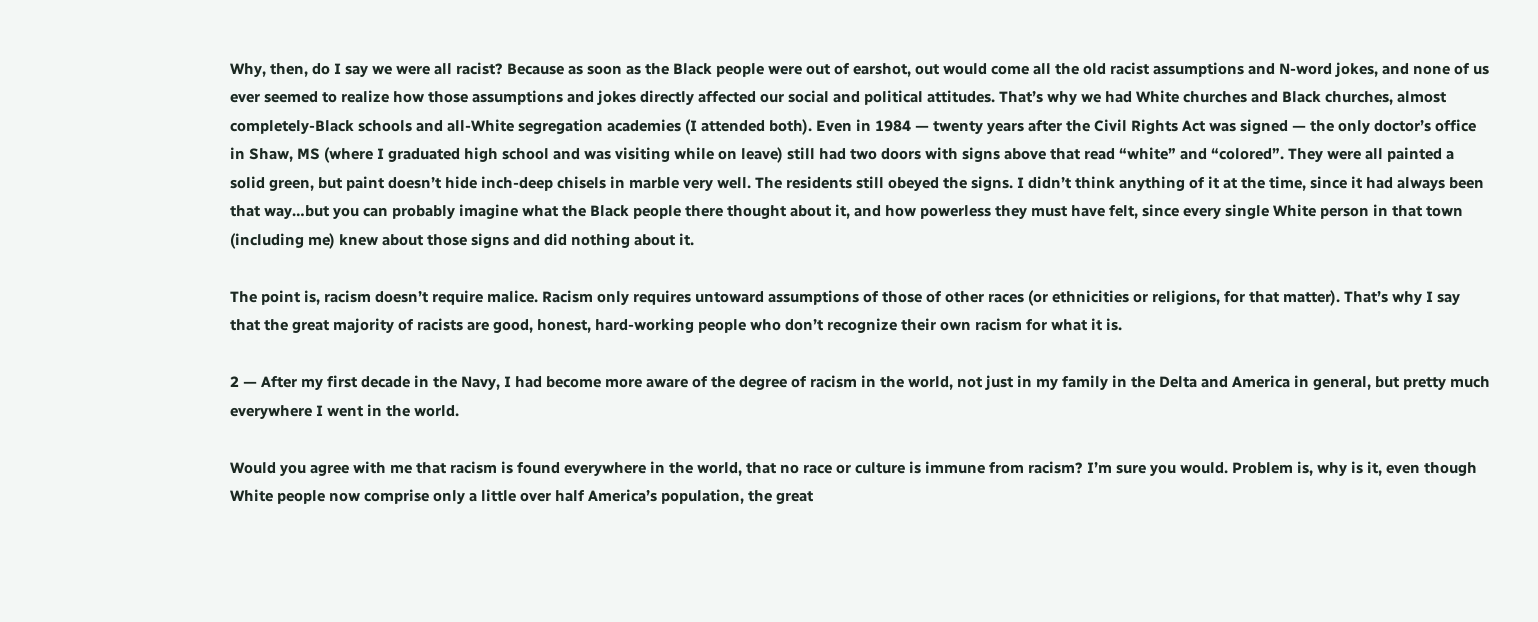Why, then, do I say we were all racist? Because as soon as the Black people were out of earshot, out would come all the old racist assumptions and N-word jokes, and none of us ever seemed to realize how those assumptions and jokes directly affected our social and political attitudes. That’s why we had White churches and Black churches, almost completely-Black schools and all-White segregation academies (I attended both). Even in 1984 — twenty years after the Civil Rights Act was signed — the only doctor’s office in Shaw, MS (where I graduated high school and was visiting while on leave) still had two doors with signs above that read “white” and “colored”. They were all painted a solid green, but paint doesn’t hide inch-deep chisels in marble very well. The residents still obeyed the signs. I didn’t think anything of it at the time, since it had always been that way…but you can probably imagine what the Black people there thought about it, and how powerless they must have felt, since every single White person in that town (including me) knew about those signs and did nothing about it.

The point is, racism doesn’t require malice. Racism only requires untoward assumptions of those of other races (or ethnicities or religions, for that matter). That’s why I say that the great majority of racists are good, honest, hard-working people who don’t recognize their own racism for what it is.

2 — After my first decade in the Navy, I had become more aware of the degree of racism in the world, not just in my family in the Delta and America in general, but pretty much everywhere I went in the world.

Would you agree with me that racism is found everywhere in the world, that no race or culture is immune from racism? I’m sure you would. Problem is, why is it, even though White people now comprise only a little over half America’s population, the great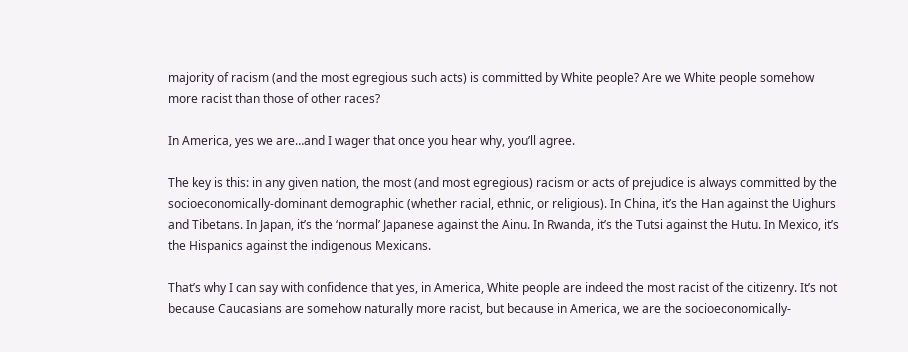majority of racism (and the most egregious such acts) is committed by White people? Are we White people somehow more racist than those of other races?

In America, yes we are…and I wager that once you hear why, you’ll agree.

The key is this: in any given nation, the most (and most egregious) racism or acts of prejudice is always committed by the socioeconomically-dominant demographic (whether racial, ethnic, or religious). In China, it’s the Han against the Uighurs and Tibetans. In Japan, it’s the ‘normal’ Japanese against the Ainu. In Rwanda, it’s the Tutsi against the Hutu. In Mexico, it’s the Hispanics against the indigenous Mexicans.

That’s why I can say with confidence that yes, in America, White people are indeed the most racist of the citizenry. It’s not because Caucasians are somehow naturally more racist, but because in America, we are the socioeconomically-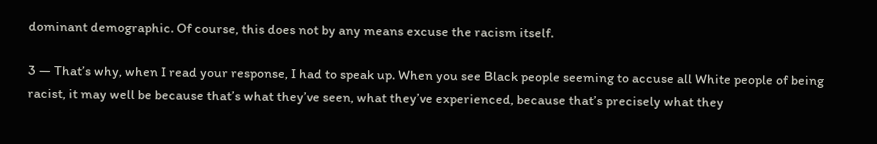dominant demographic. Of course, this does not by any means excuse the racism itself.

3 — That’s why, when I read your response, I had to speak up. When you see Black people seeming to accuse all White people of being racist, it may well be because that’s what they’ve seen, what they’ve experienced, because that’s precisely what they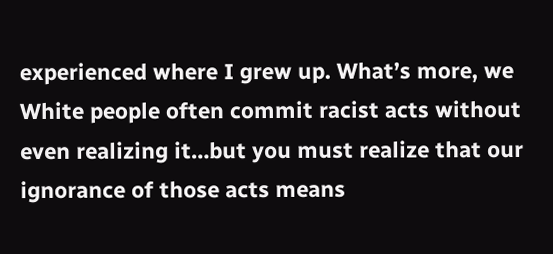experienced where I grew up. What’s more, we White people often commit racist acts without even realizing it…but you must realize that our ignorance of those acts means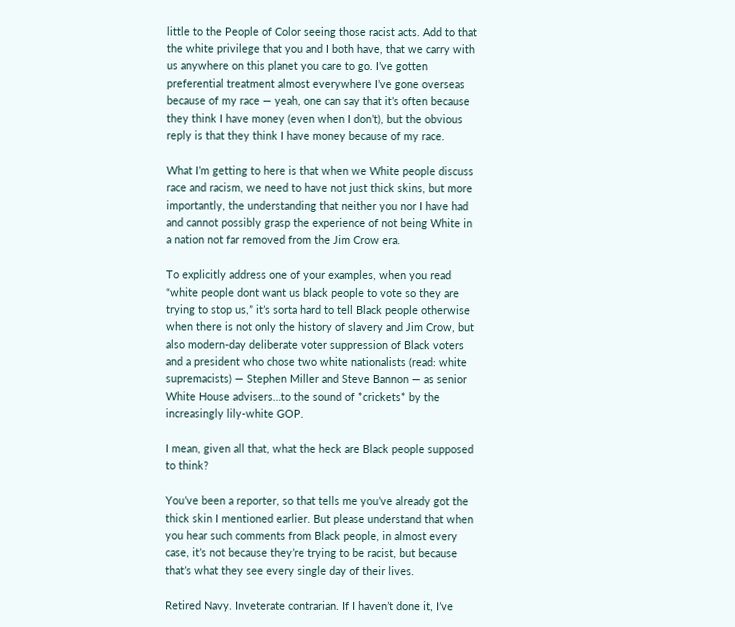little to the People of Color seeing those racist acts. Add to that the white privilege that you and I both have, that we carry with us anywhere on this planet you care to go. I’ve gotten preferential treatment almost everywhere I’ve gone overseas because of my race — yeah, one can say that it’s often because they think I have money (even when I don’t), but the obvious reply is that they think I have money because of my race.

What I’m getting to here is that when we White people discuss race and racism, we need to have not just thick skins, but more importantly, the understanding that neither you nor I have had and cannot possibly grasp the experience of not being White in a nation not far removed from the Jim Crow era.

To explicitly address one of your examples, when you read “white people dont want us black people to vote so they are trying to stop us,” it’s sorta hard to tell Black people otherwise when there is not only the history of slavery and Jim Crow, but also modern-day deliberate voter suppression of Black voters and a president who chose two white nationalists (read: white supremacists) — Stephen Miller and Steve Bannon — as senior White House advisers…to the sound of *crickets* by the increasingly lily-white GOP.

I mean, given all that, what the heck are Black people supposed to think?

You’ve been a reporter, so that tells me you’ve already got the thick skin I mentioned earlier. But please understand that when you hear such comments from Black people, in almost every case, it’s not because they’re trying to be racist, but because that’s what they see every single day of their lives.

Retired Navy. Inveterate contrarian. If I haven’t done it, I’ve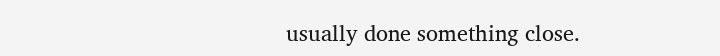usually done something close.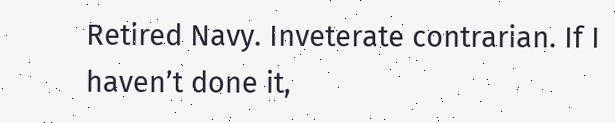Retired Navy. Inveterate contrarian. If I haven’t done it,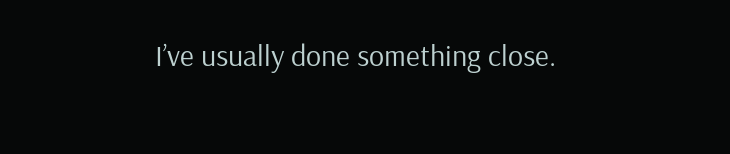I’ve usually done something close.